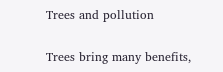Trees and pollution

Trees bring many benefits,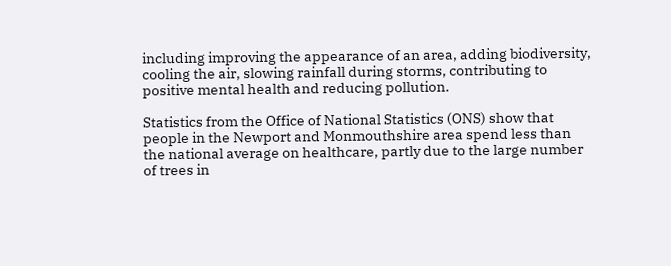including improving the appearance of an area, adding biodiversity, cooling the air, slowing rainfall during storms, contributing to positive mental health and reducing pollution.

Statistics from the Office of National Statistics (ONS) show that people in the Newport and Monmouthshire area spend less than the national average on healthcare, partly due to the large number of trees in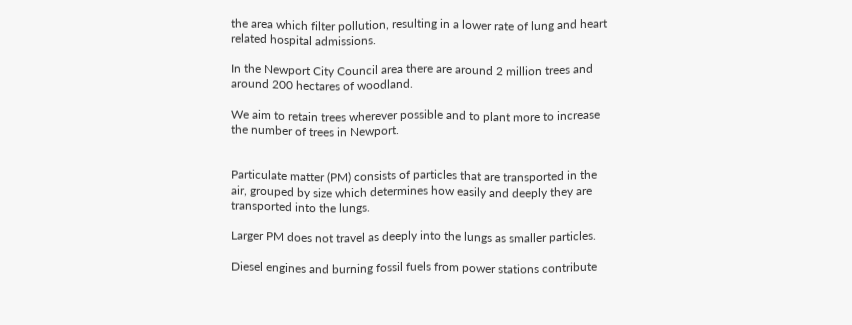the area which filter pollution, resulting in a lower rate of lung and heart related hospital admissions.

In the Newport City Council area there are around 2 million trees and around 200 hectares of woodland.

We aim to retain trees wherever possible and to plant more to increase the number of trees in Newport.


Particulate matter (PM) consists of particles that are transported in the air, grouped by size which determines how easily and deeply they are transported into the lungs.

Larger PM does not travel as deeply into the lungs as smaller particles.

Diesel engines and burning fossil fuels from power stations contribute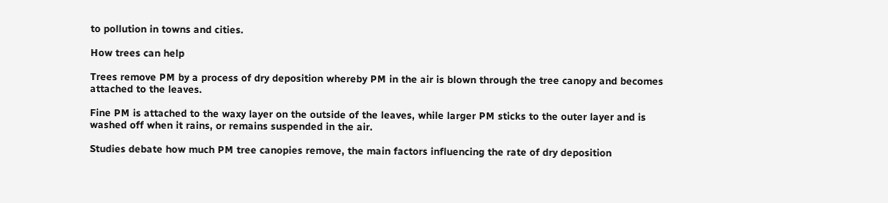to pollution in towns and cities.

How trees can help

Trees remove PM by a process of dry deposition whereby PM in the air is blown through the tree canopy and becomes attached to the leaves.

Fine PM is attached to the waxy layer on the outside of the leaves, while larger PM sticks to the outer layer and is washed off when it rains, or remains suspended in the air.

Studies debate how much PM tree canopies remove, the main factors influencing the rate of dry deposition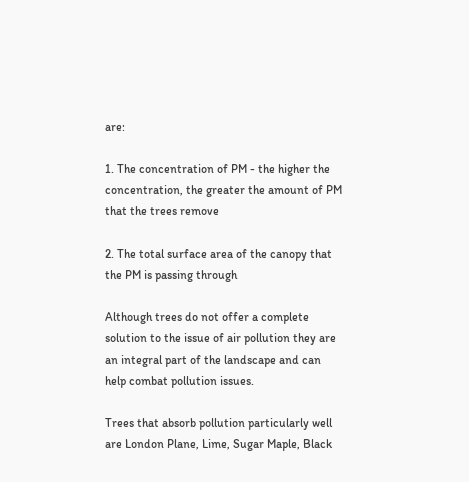are:

1. The concentration of PM - the higher the concentration, the greater the amount of PM that the trees remove

2. The total surface area of the canopy that the PM is passing through

Although trees do not offer a complete solution to the issue of air pollution they are an integral part of the landscape and can help combat pollution issues.

Trees that absorb pollution particularly well are London Plane, Lime, Sugar Maple, Black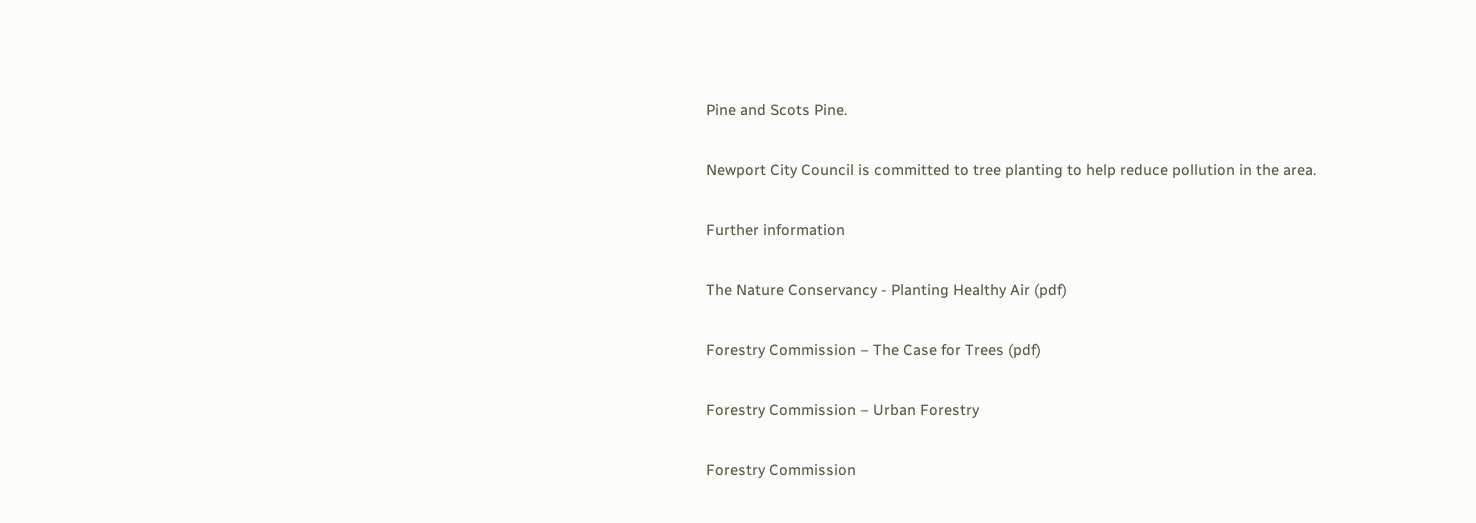Pine and Scots Pine.

Newport City Council is committed to tree planting to help reduce pollution in the area.

Further information

The Nature Conservancy - Planting Healthy Air (pdf)

Forestry Commission – The Case for Trees (pdf)

Forestry Commission – Urban Forestry

Forestry Commission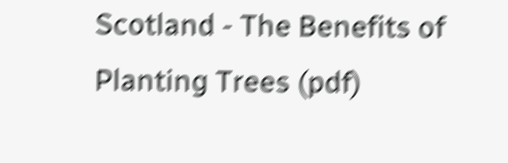Scotland - The Benefits of Planting Trees (pdf)